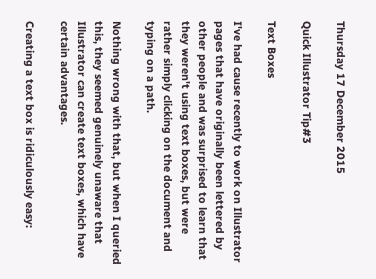Thursday 17 December 2015

Quick Illustrator Tip#3

Text Boxes

I've had cause recently to work on Illustrator pages that have originally been lettered by other people and was surprised to learn that they weren't using text boxes, but were rather simply clicking on the document and typing on a path.

Nothing wrong with that, but when I queried this, they seemed genuinely unaware that Illustrator can create text boxes, which have certain advantages.

Creating a text box is ridiculously easy: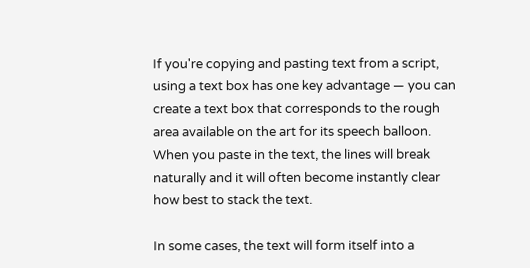If you're copying and pasting text from a script, using a text box has one key advantage — you can create a text box that corresponds to the rough area available on the art for its speech balloon. When you paste in the text, the lines will break naturally and it will often become instantly clear how best to stack the text.

In some cases, the text will form itself into a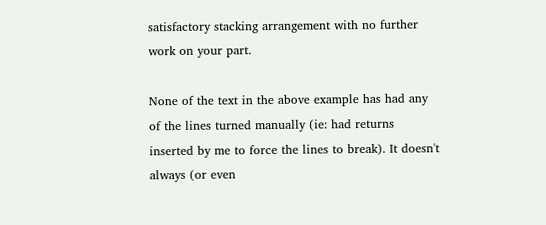satisfactory stacking arrangement with no further work on your part.

None of the text in the above example has had any of the lines turned manually (ie: had returns inserted by me to force the lines to break). It doesn't always (or even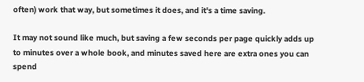often) work that way, but sometimes it does, and it's a time saving.

It may not sound like much, but saving a few seconds per page quickly adds up to minutes over a whole book, and minutes saved here are extra ones you can spend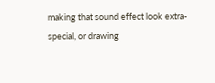making that sound effect look extra-special, or drawing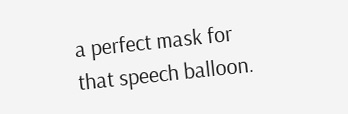a perfect mask for that speech balloon.